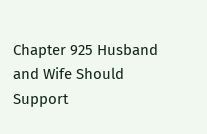Chapter 925 Husband and Wife Should Support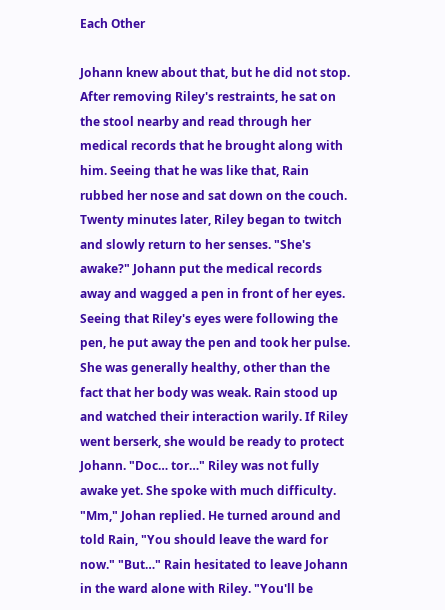Each Other

Johann knew about that, but he did not stop. After removing Riley's restraints, he sat on the stool nearby and read through her medical records that he brought along with him. Seeing that he was like that, Rain rubbed her nose and sat down on the couch. Twenty minutes later, Riley began to twitch and slowly return to her senses. "She's awake?" Johann put the medical records away and wagged a pen in front of her eyes. Seeing that Riley's eyes were following the pen, he put away the pen and took her pulse. She was generally healthy, other than the fact that her body was weak. Rain stood up and watched their interaction warily. If Riley went berserk, she would be ready to protect Johann. "Doc… tor…" Riley was not fully awake yet. She spoke with much difficulty. "Mm," Johan replied. He turned around and told Rain, "You should leave the ward for now." "But…" Rain hesitated to leave Johann in the ward alone with Riley. "You'll be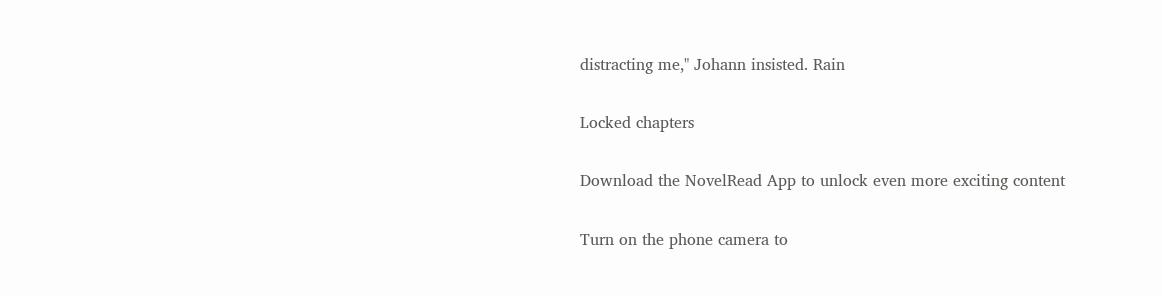distracting me," Johann insisted. Rain

Locked chapters

Download the NovelRead App to unlock even more exciting content

Turn on the phone camera to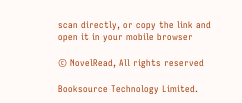scan directly, or copy the link and open it in your mobile browser

© NovelRead, All rights reserved

Booksource Technology Limited.